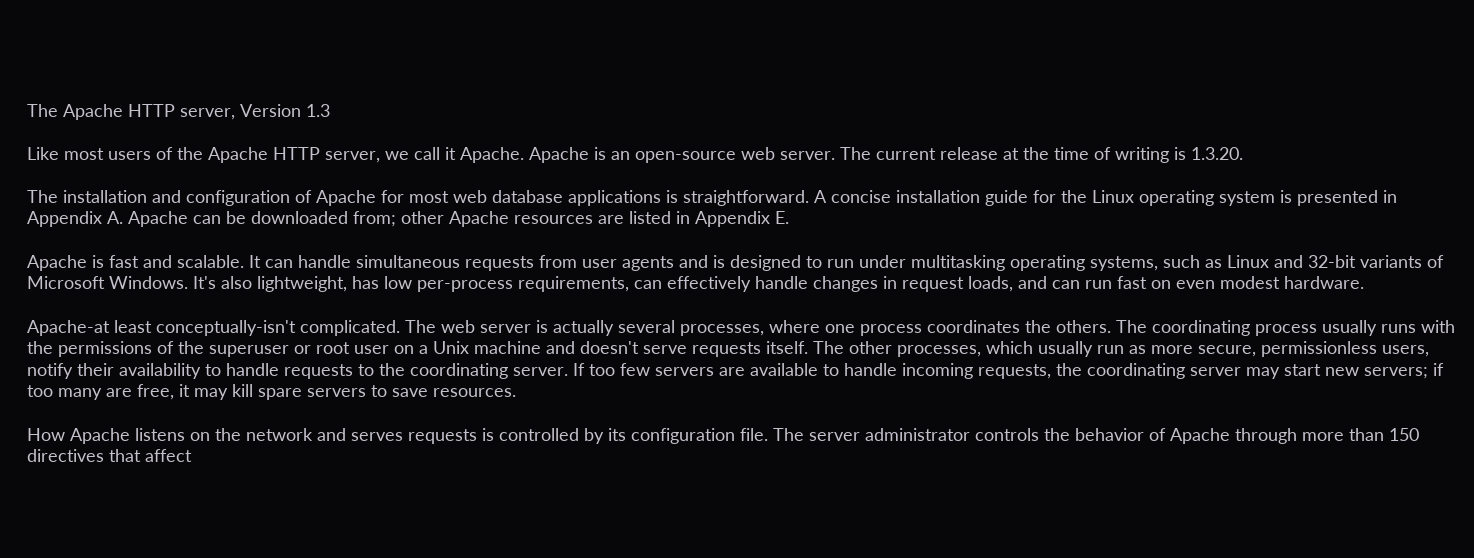The Apache HTTP server, Version 1.3

Like most users of the Apache HTTP server, we call it Apache. Apache is an open-source web server. The current release at the time of writing is 1.3.20.

The installation and configuration of Apache for most web database applications is straightforward. A concise installation guide for the Linux operating system is presented in Appendix A. Apache can be downloaded from; other Apache resources are listed in Appendix E.

Apache is fast and scalable. It can handle simultaneous requests from user agents and is designed to run under multitasking operating systems, such as Linux and 32-bit variants of Microsoft Windows. It's also lightweight, has low per-process requirements, can effectively handle changes in request loads, and can run fast on even modest hardware.

Apache-at least conceptually-isn't complicated. The web server is actually several processes, where one process coordinates the others. The coordinating process usually runs with the permissions of the superuser or root user on a Unix machine and doesn't serve requests itself. The other processes, which usually run as more secure, permissionless users, notify their availability to handle requests to the coordinating server. If too few servers are available to handle incoming requests, the coordinating server may start new servers; if too many are free, it may kill spare servers to save resources.

How Apache listens on the network and serves requests is controlled by its configuration file. The server administrator controls the behavior of Apache through more than 150 directives that affect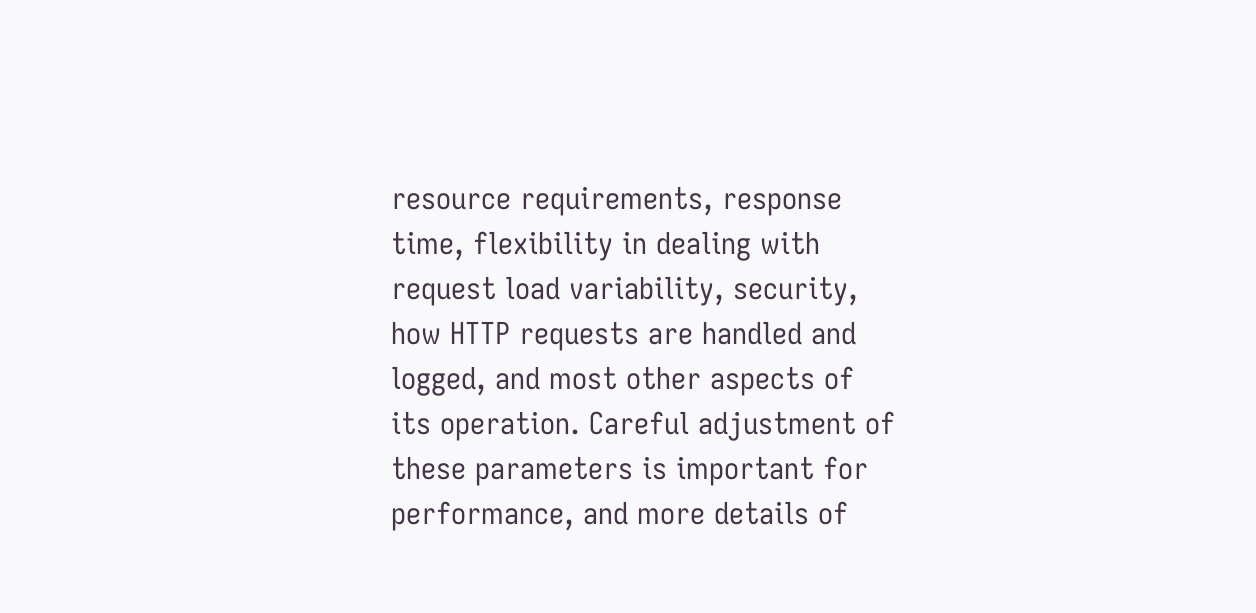resource requirements, response time, flexibility in dealing with request load variability, security, how HTTP requests are handled and logged, and most other aspects of its operation. Careful adjustment of these parameters is important for performance, and more details of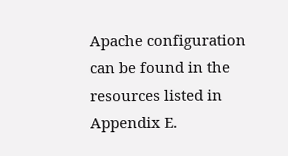Apache configuration can be found in the resources listed in Appendix E.